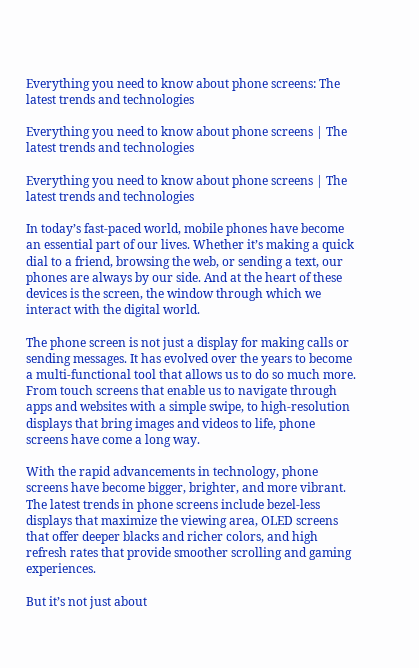Everything you need to know about phone screens: The latest trends and technologies

Everything you need to know about phone screens | The latest trends and technologies

Everything you need to know about phone screens | The latest trends and technologies

In today’s fast-paced world, mobile phones have become an essential part of our lives. Whether it’s making a quick dial to a friend, browsing the web, or sending a text, our phones are always by our side. And at the heart of these devices is the screen, the window through which we interact with the digital world.

The phone screen is not just a display for making calls or sending messages. It has evolved over the years to become a multi-functional tool that allows us to do so much more. From touch screens that enable us to navigate through apps and websites with a simple swipe, to high-resolution displays that bring images and videos to life, phone screens have come a long way.

With the rapid advancements in technology, phone screens have become bigger, brighter, and more vibrant. The latest trends in phone screens include bezel-less displays that maximize the viewing area, OLED screens that offer deeper blacks and richer colors, and high refresh rates that provide smoother scrolling and gaming experiences.

But it’s not just about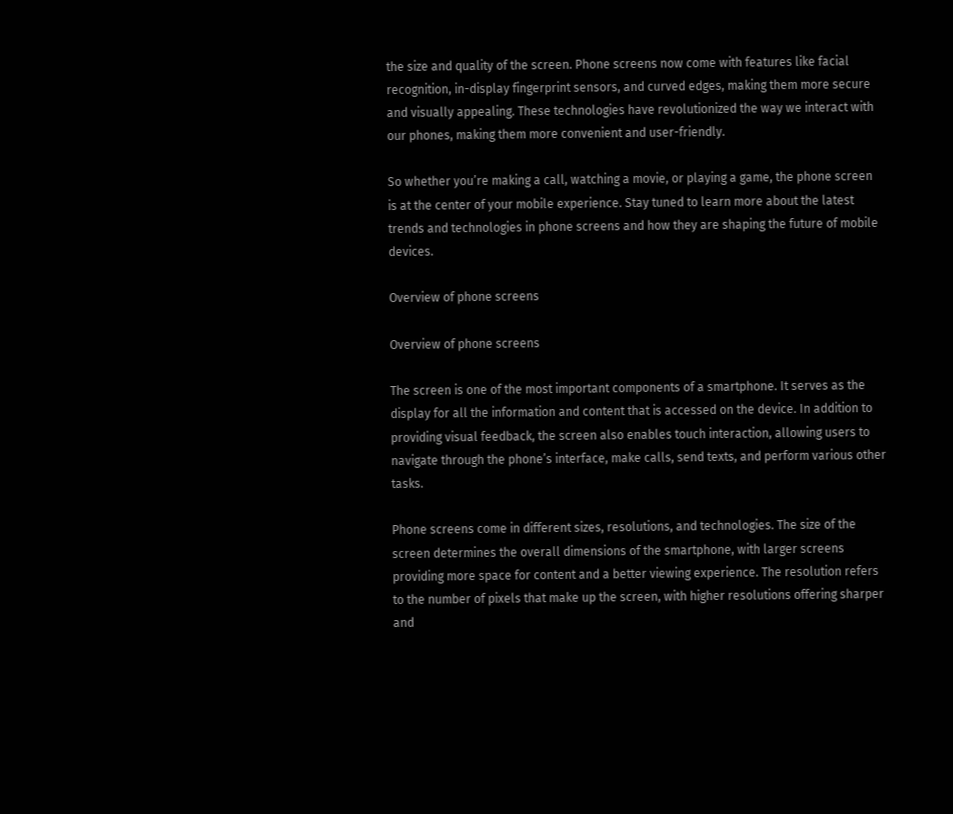the size and quality of the screen. Phone screens now come with features like facial recognition, in-display fingerprint sensors, and curved edges, making them more secure and visually appealing. These technologies have revolutionized the way we interact with our phones, making them more convenient and user-friendly.

So whether you’re making a call, watching a movie, or playing a game, the phone screen is at the center of your mobile experience. Stay tuned to learn more about the latest trends and technologies in phone screens and how they are shaping the future of mobile devices.

Overview of phone screens

Overview of phone screens

The screen is one of the most important components of a smartphone. It serves as the display for all the information and content that is accessed on the device. In addition to providing visual feedback, the screen also enables touch interaction, allowing users to navigate through the phone’s interface, make calls, send texts, and perform various other tasks.

Phone screens come in different sizes, resolutions, and technologies. The size of the screen determines the overall dimensions of the smartphone, with larger screens providing more space for content and a better viewing experience. The resolution refers to the number of pixels that make up the screen, with higher resolutions offering sharper and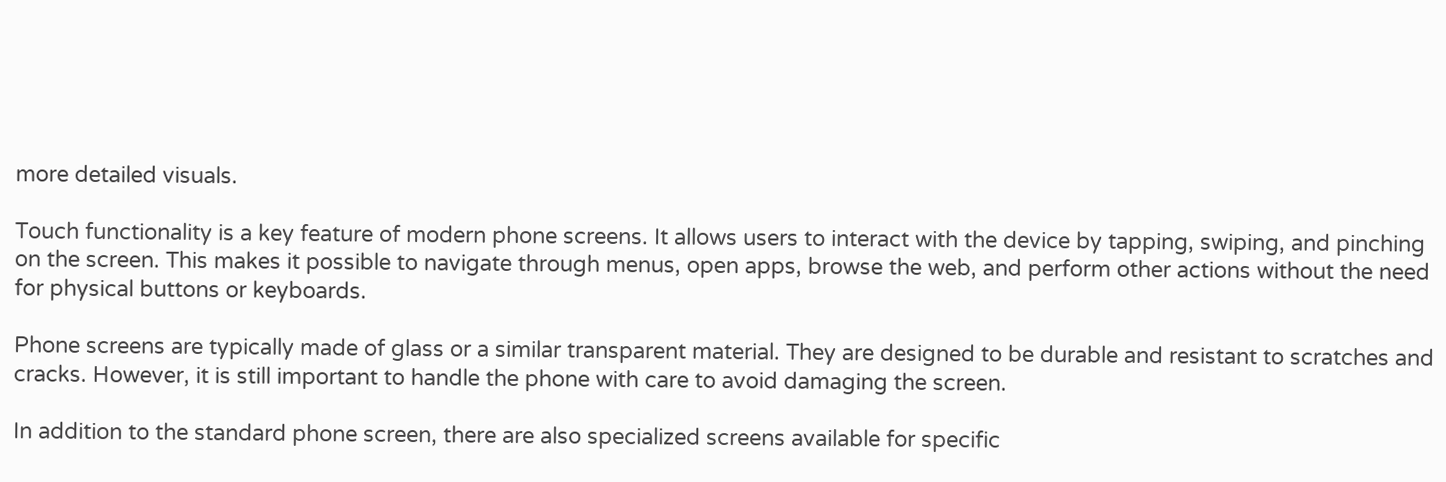more detailed visuals.

Touch functionality is a key feature of modern phone screens. It allows users to interact with the device by tapping, swiping, and pinching on the screen. This makes it possible to navigate through menus, open apps, browse the web, and perform other actions without the need for physical buttons or keyboards.

Phone screens are typically made of glass or a similar transparent material. They are designed to be durable and resistant to scratches and cracks. However, it is still important to handle the phone with care to avoid damaging the screen.

In addition to the standard phone screen, there are also specialized screens available for specific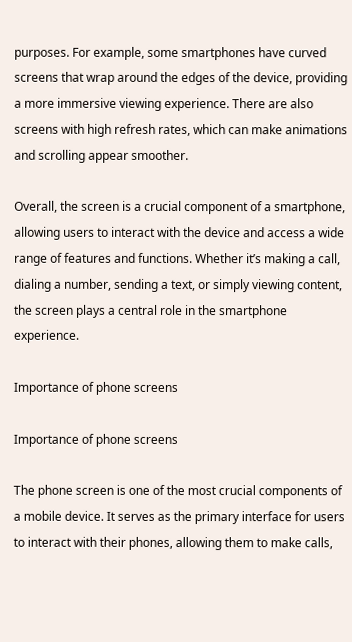purposes. For example, some smartphones have curved screens that wrap around the edges of the device, providing a more immersive viewing experience. There are also screens with high refresh rates, which can make animations and scrolling appear smoother.

Overall, the screen is a crucial component of a smartphone, allowing users to interact with the device and access a wide range of features and functions. Whether it’s making a call, dialing a number, sending a text, or simply viewing content, the screen plays a central role in the smartphone experience.

Importance of phone screens

Importance of phone screens

The phone screen is one of the most crucial components of a mobile device. It serves as the primary interface for users to interact with their phones, allowing them to make calls,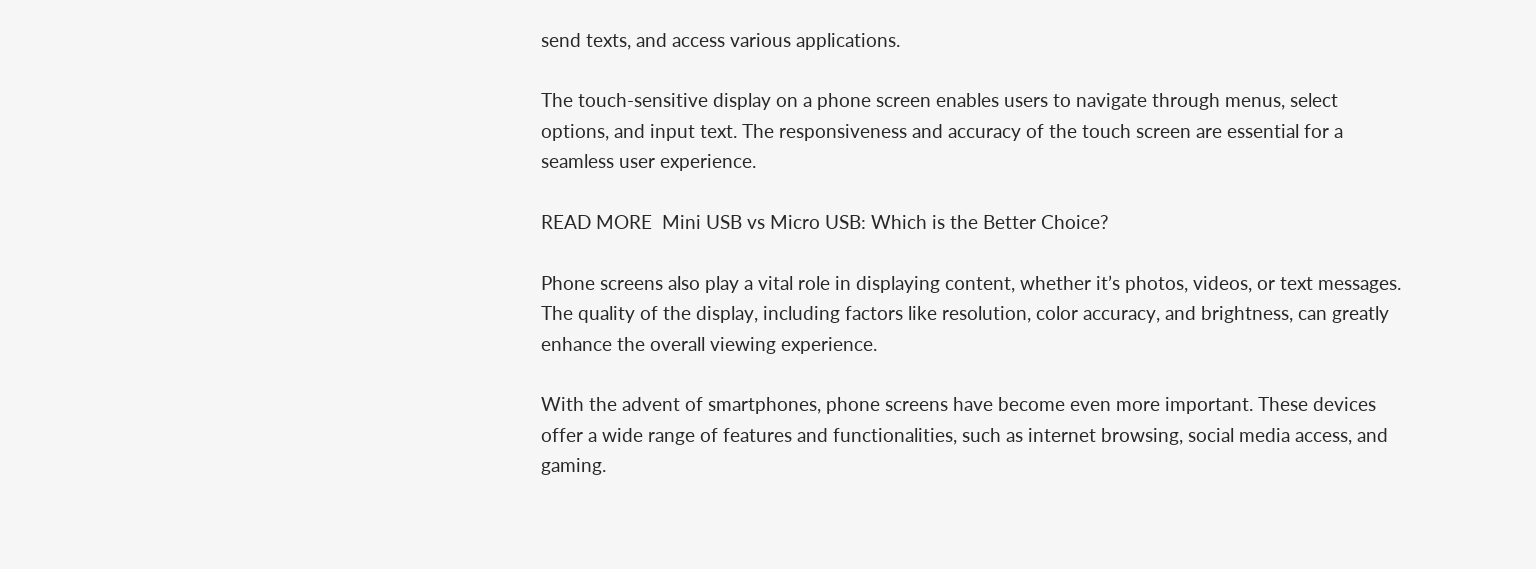send texts, and access various applications.

The touch-sensitive display on a phone screen enables users to navigate through menus, select options, and input text. The responsiveness and accuracy of the touch screen are essential for a seamless user experience.

READ MORE  Mini USB vs Micro USB: Which is the Better Choice?

Phone screens also play a vital role in displaying content, whether it’s photos, videos, or text messages. The quality of the display, including factors like resolution, color accuracy, and brightness, can greatly enhance the overall viewing experience.

With the advent of smartphones, phone screens have become even more important. These devices offer a wide range of features and functionalities, such as internet browsing, social media access, and gaming.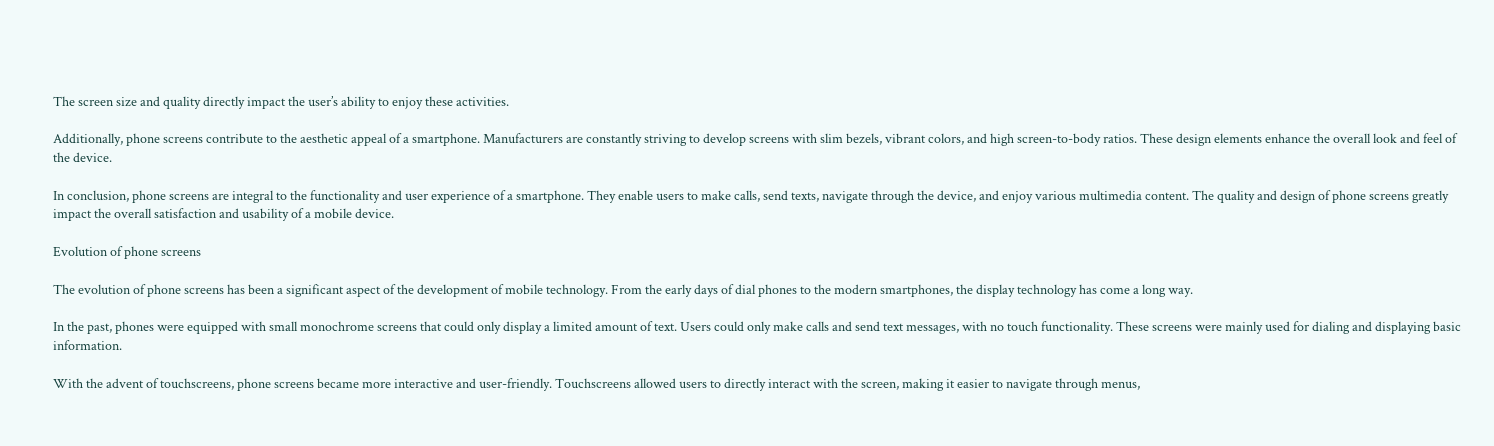The screen size and quality directly impact the user’s ability to enjoy these activities.

Additionally, phone screens contribute to the aesthetic appeal of a smartphone. Manufacturers are constantly striving to develop screens with slim bezels, vibrant colors, and high screen-to-body ratios. These design elements enhance the overall look and feel of the device.

In conclusion, phone screens are integral to the functionality and user experience of a smartphone. They enable users to make calls, send texts, navigate through the device, and enjoy various multimedia content. The quality and design of phone screens greatly impact the overall satisfaction and usability of a mobile device.

Evolution of phone screens

The evolution of phone screens has been a significant aspect of the development of mobile technology. From the early days of dial phones to the modern smartphones, the display technology has come a long way.

In the past, phones were equipped with small monochrome screens that could only display a limited amount of text. Users could only make calls and send text messages, with no touch functionality. These screens were mainly used for dialing and displaying basic information.

With the advent of touchscreens, phone screens became more interactive and user-friendly. Touchscreens allowed users to directly interact with the screen, making it easier to navigate through menus,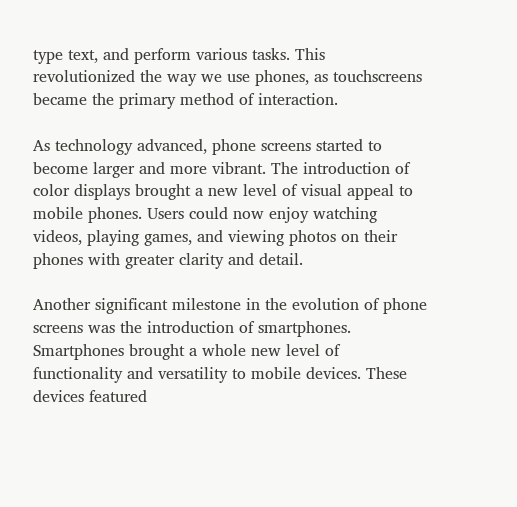type text, and perform various tasks. This revolutionized the way we use phones, as touchscreens became the primary method of interaction.

As technology advanced, phone screens started to become larger and more vibrant. The introduction of color displays brought a new level of visual appeal to mobile phones. Users could now enjoy watching videos, playing games, and viewing photos on their phones with greater clarity and detail.

Another significant milestone in the evolution of phone screens was the introduction of smartphones. Smartphones brought a whole new level of functionality and versatility to mobile devices. These devices featured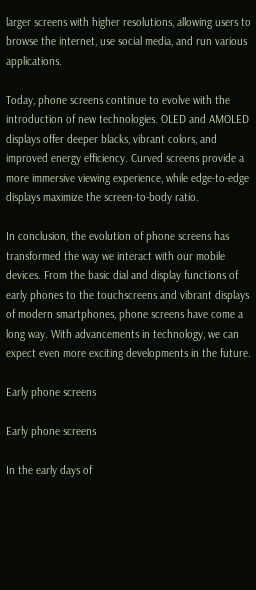larger screens with higher resolutions, allowing users to browse the internet, use social media, and run various applications.

Today, phone screens continue to evolve with the introduction of new technologies. OLED and AMOLED displays offer deeper blacks, vibrant colors, and improved energy efficiency. Curved screens provide a more immersive viewing experience, while edge-to-edge displays maximize the screen-to-body ratio.

In conclusion, the evolution of phone screens has transformed the way we interact with our mobile devices. From the basic dial and display functions of early phones to the touchscreens and vibrant displays of modern smartphones, phone screens have come a long way. With advancements in technology, we can expect even more exciting developments in the future.

Early phone screens

Early phone screens

In the early days of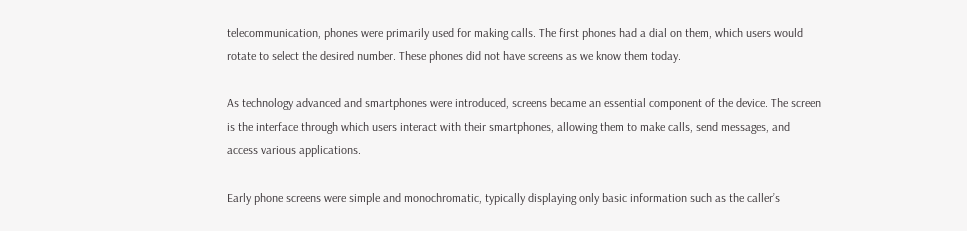telecommunication, phones were primarily used for making calls. The first phones had a dial on them, which users would rotate to select the desired number. These phones did not have screens as we know them today.

As technology advanced and smartphones were introduced, screens became an essential component of the device. The screen is the interface through which users interact with their smartphones, allowing them to make calls, send messages, and access various applications.

Early phone screens were simple and monochromatic, typically displaying only basic information such as the caller’s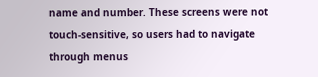name and number. These screens were not touch-sensitive, so users had to navigate through menus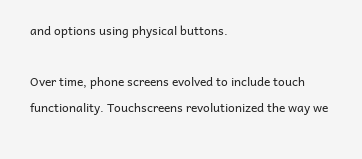and options using physical buttons.

Over time, phone screens evolved to include touch functionality. Touchscreens revolutionized the way we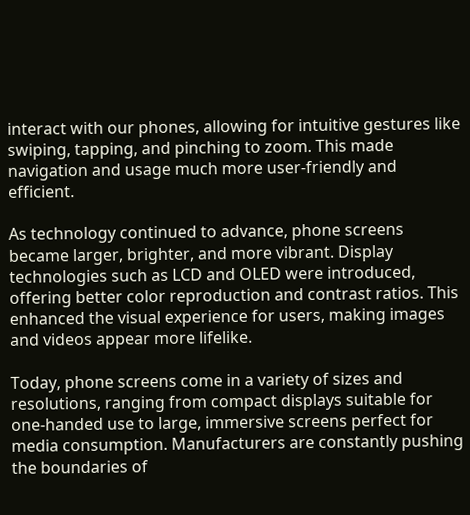interact with our phones, allowing for intuitive gestures like swiping, tapping, and pinching to zoom. This made navigation and usage much more user-friendly and efficient.

As technology continued to advance, phone screens became larger, brighter, and more vibrant. Display technologies such as LCD and OLED were introduced, offering better color reproduction and contrast ratios. This enhanced the visual experience for users, making images and videos appear more lifelike.

Today, phone screens come in a variety of sizes and resolutions, ranging from compact displays suitable for one-handed use to large, immersive screens perfect for media consumption. Manufacturers are constantly pushing the boundaries of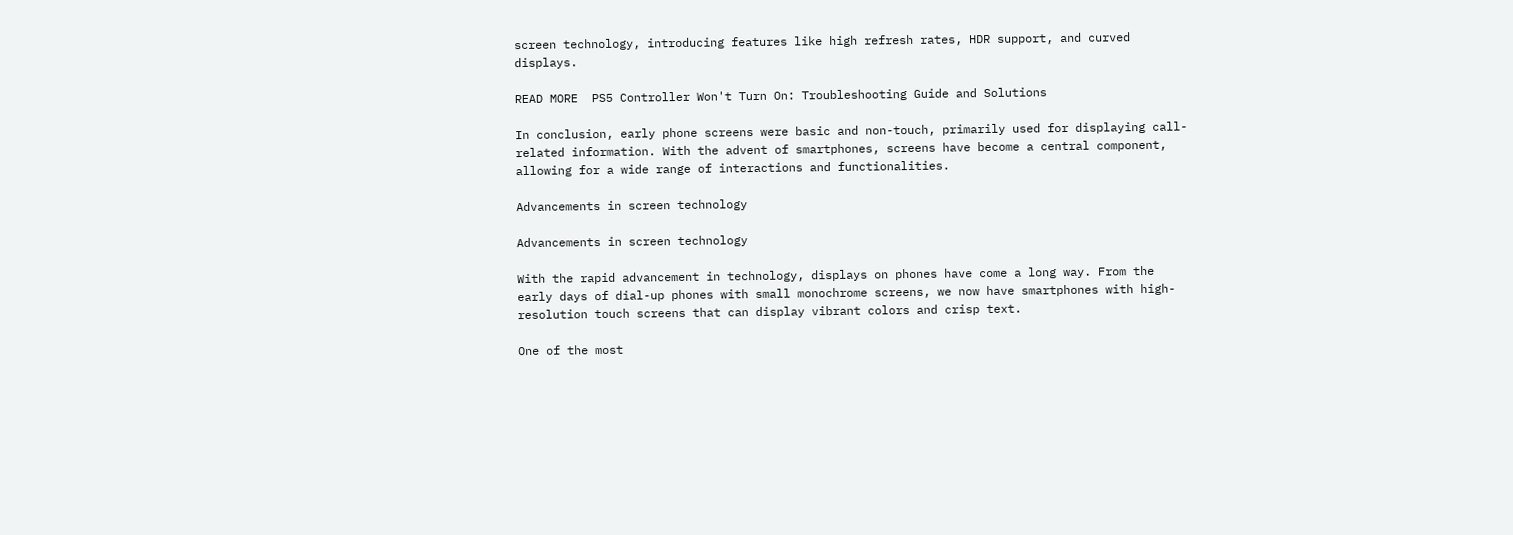screen technology, introducing features like high refresh rates, HDR support, and curved displays.

READ MORE  PS5 Controller Won't Turn On: Troubleshooting Guide and Solutions

In conclusion, early phone screens were basic and non-touch, primarily used for displaying call-related information. With the advent of smartphones, screens have become a central component, allowing for a wide range of interactions and functionalities.

Advancements in screen technology

Advancements in screen technology

With the rapid advancement in technology, displays on phones have come a long way. From the early days of dial-up phones with small monochrome screens, we now have smartphones with high-resolution touch screens that can display vibrant colors and crisp text.

One of the most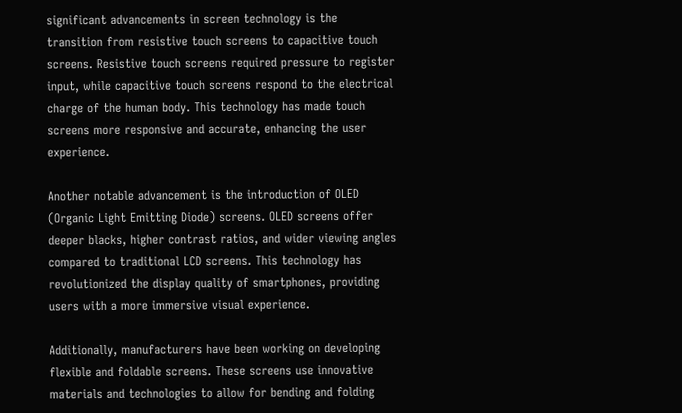significant advancements in screen technology is the transition from resistive touch screens to capacitive touch screens. Resistive touch screens required pressure to register input, while capacitive touch screens respond to the electrical charge of the human body. This technology has made touch screens more responsive and accurate, enhancing the user experience.

Another notable advancement is the introduction of OLED (Organic Light Emitting Diode) screens. OLED screens offer deeper blacks, higher contrast ratios, and wider viewing angles compared to traditional LCD screens. This technology has revolutionized the display quality of smartphones, providing users with a more immersive visual experience.

Additionally, manufacturers have been working on developing flexible and foldable screens. These screens use innovative materials and technologies to allow for bending and folding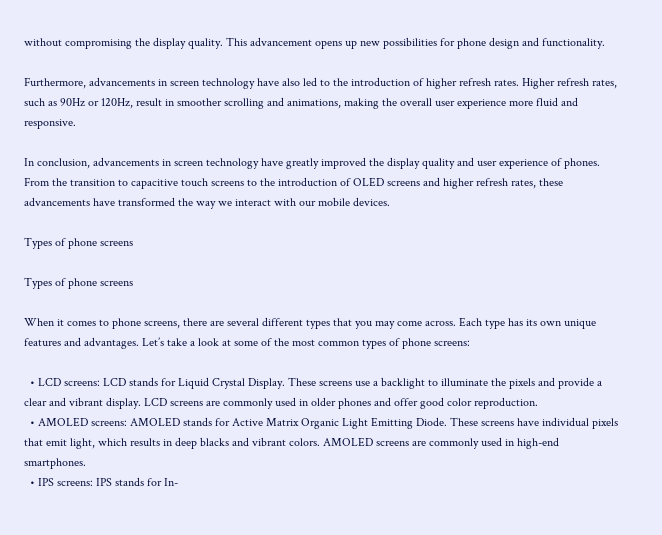without compromising the display quality. This advancement opens up new possibilities for phone design and functionality.

Furthermore, advancements in screen technology have also led to the introduction of higher refresh rates. Higher refresh rates, such as 90Hz or 120Hz, result in smoother scrolling and animations, making the overall user experience more fluid and responsive.

In conclusion, advancements in screen technology have greatly improved the display quality and user experience of phones. From the transition to capacitive touch screens to the introduction of OLED screens and higher refresh rates, these advancements have transformed the way we interact with our mobile devices.

Types of phone screens

Types of phone screens

When it comes to phone screens, there are several different types that you may come across. Each type has its own unique features and advantages. Let’s take a look at some of the most common types of phone screens:

  • LCD screens: LCD stands for Liquid Crystal Display. These screens use a backlight to illuminate the pixels and provide a clear and vibrant display. LCD screens are commonly used in older phones and offer good color reproduction.
  • AMOLED screens: AMOLED stands for Active Matrix Organic Light Emitting Diode. These screens have individual pixels that emit light, which results in deep blacks and vibrant colors. AMOLED screens are commonly used in high-end smartphones.
  • IPS screens: IPS stands for In-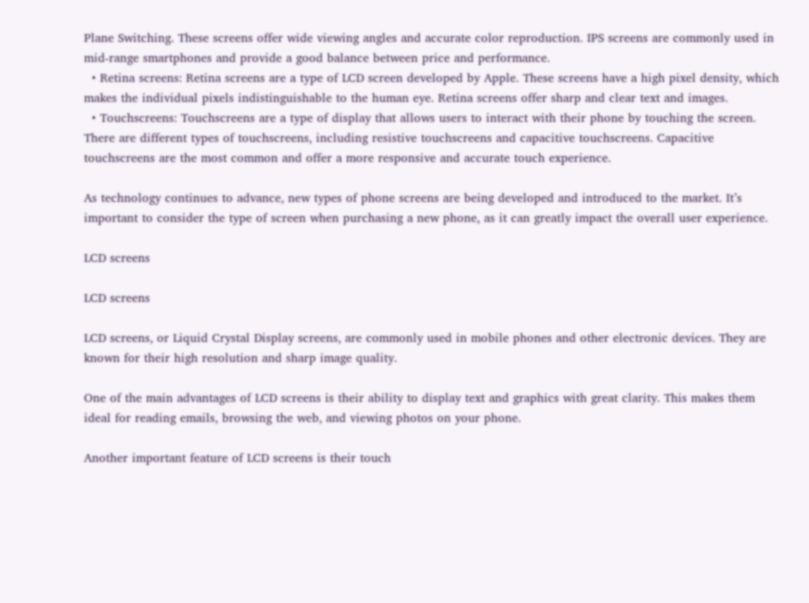Plane Switching. These screens offer wide viewing angles and accurate color reproduction. IPS screens are commonly used in mid-range smartphones and provide a good balance between price and performance.
  • Retina screens: Retina screens are a type of LCD screen developed by Apple. These screens have a high pixel density, which makes the individual pixels indistinguishable to the human eye. Retina screens offer sharp and clear text and images.
  • Touchscreens: Touchscreens are a type of display that allows users to interact with their phone by touching the screen. There are different types of touchscreens, including resistive touchscreens and capacitive touchscreens. Capacitive touchscreens are the most common and offer a more responsive and accurate touch experience.

As technology continues to advance, new types of phone screens are being developed and introduced to the market. It’s important to consider the type of screen when purchasing a new phone, as it can greatly impact the overall user experience.

LCD screens

LCD screens

LCD screens, or Liquid Crystal Display screens, are commonly used in mobile phones and other electronic devices. They are known for their high resolution and sharp image quality.

One of the main advantages of LCD screens is their ability to display text and graphics with great clarity. This makes them ideal for reading emails, browsing the web, and viewing photos on your phone.

Another important feature of LCD screens is their touch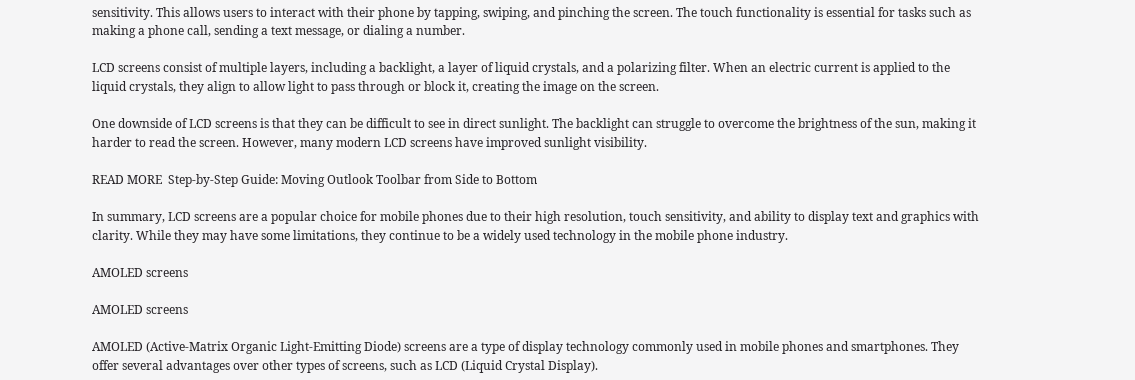sensitivity. This allows users to interact with their phone by tapping, swiping, and pinching the screen. The touch functionality is essential for tasks such as making a phone call, sending a text message, or dialing a number.

LCD screens consist of multiple layers, including a backlight, a layer of liquid crystals, and a polarizing filter. When an electric current is applied to the liquid crystals, they align to allow light to pass through or block it, creating the image on the screen.

One downside of LCD screens is that they can be difficult to see in direct sunlight. The backlight can struggle to overcome the brightness of the sun, making it harder to read the screen. However, many modern LCD screens have improved sunlight visibility.

READ MORE  Step-by-Step Guide: Moving Outlook Toolbar from Side to Bottom

In summary, LCD screens are a popular choice for mobile phones due to their high resolution, touch sensitivity, and ability to display text and graphics with clarity. While they may have some limitations, they continue to be a widely used technology in the mobile phone industry.

AMOLED screens

AMOLED screens

AMOLED (Active-Matrix Organic Light-Emitting Diode) screens are a type of display technology commonly used in mobile phones and smartphones. They offer several advantages over other types of screens, such as LCD (Liquid Crystal Display).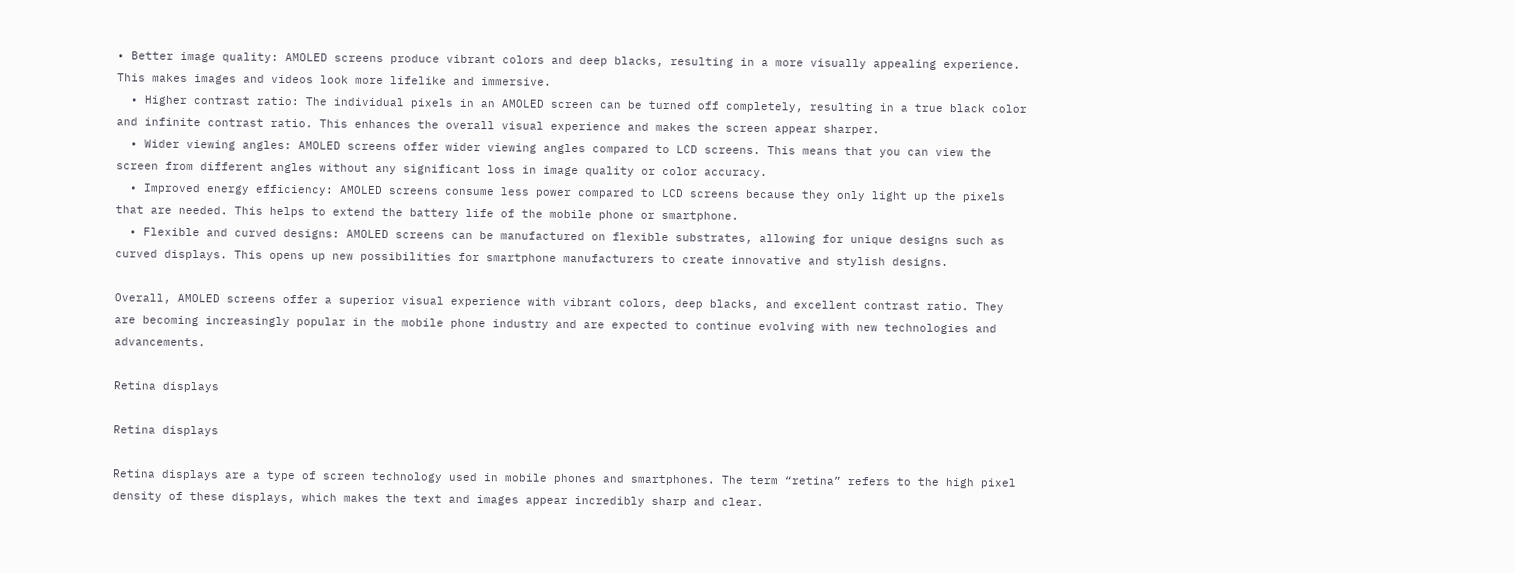• Better image quality: AMOLED screens produce vibrant colors and deep blacks, resulting in a more visually appealing experience. This makes images and videos look more lifelike and immersive.
  • Higher contrast ratio: The individual pixels in an AMOLED screen can be turned off completely, resulting in a true black color and infinite contrast ratio. This enhances the overall visual experience and makes the screen appear sharper.
  • Wider viewing angles: AMOLED screens offer wider viewing angles compared to LCD screens. This means that you can view the screen from different angles without any significant loss in image quality or color accuracy.
  • Improved energy efficiency: AMOLED screens consume less power compared to LCD screens because they only light up the pixels that are needed. This helps to extend the battery life of the mobile phone or smartphone.
  • Flexible and curved designs: AMOLED screens can be manufactured on flexible substrates, allowing for unique designs such as curved displays. This opens up new possibilities for smartphone manufacturers to create innovative and stylish designs.

Overall, AMOLED screens offer a superior visual experience with vibrant colors, deep blacks, and excellent contrast ratio. They are becoming increasingly popular in the mobile phone industry and are expected to continue evolving with new technologies and advancements.

Retina displays

Retina displays

Retina displays are a type of screen technology used in mobile phones and smartphones. The term “retina” refers to the high pixel density of these displays, which makes the text and images appear incredibly sharp and clear.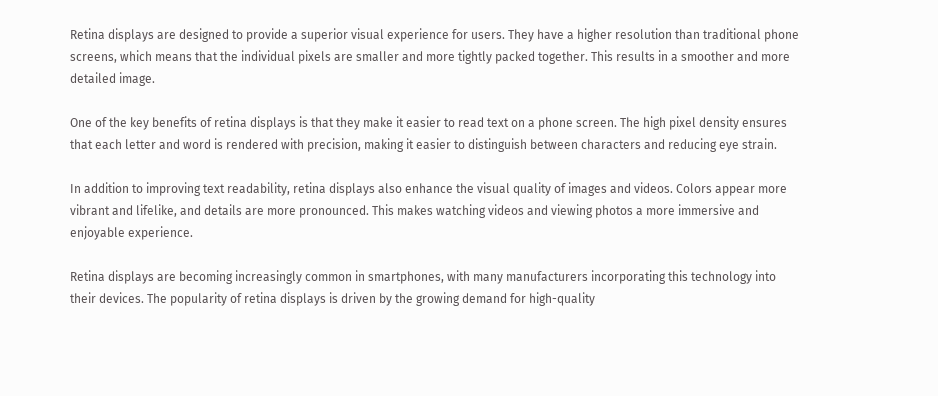Retina displays are designed to provide a superior visual experience for users. They have a higher resolution than traditional phone screens, which means that the individual pixels are smaller and more tightly packed together. This results in a smoother and more detailed image.

One of the key benefits of retina displays is that they make it easier to read text on a phone screen. The high pixel density ensures that each letter and word is rendered with precision, making it easier to distinguish between characters and reducing eye strain.

In addition to improving text readability, retina displays also enhance the visual quality of images and videos. Colors appear more vibrant and lifelike, and details are more pronounced. This makes watching videos and viewing photos a more immersive and enjoyable experience.

Retina displays are becoming increasingly common in smartphones, with many manufacturers incorporating this technology into their devices. The popularity of retina displays is driven by the growing demand for high-quality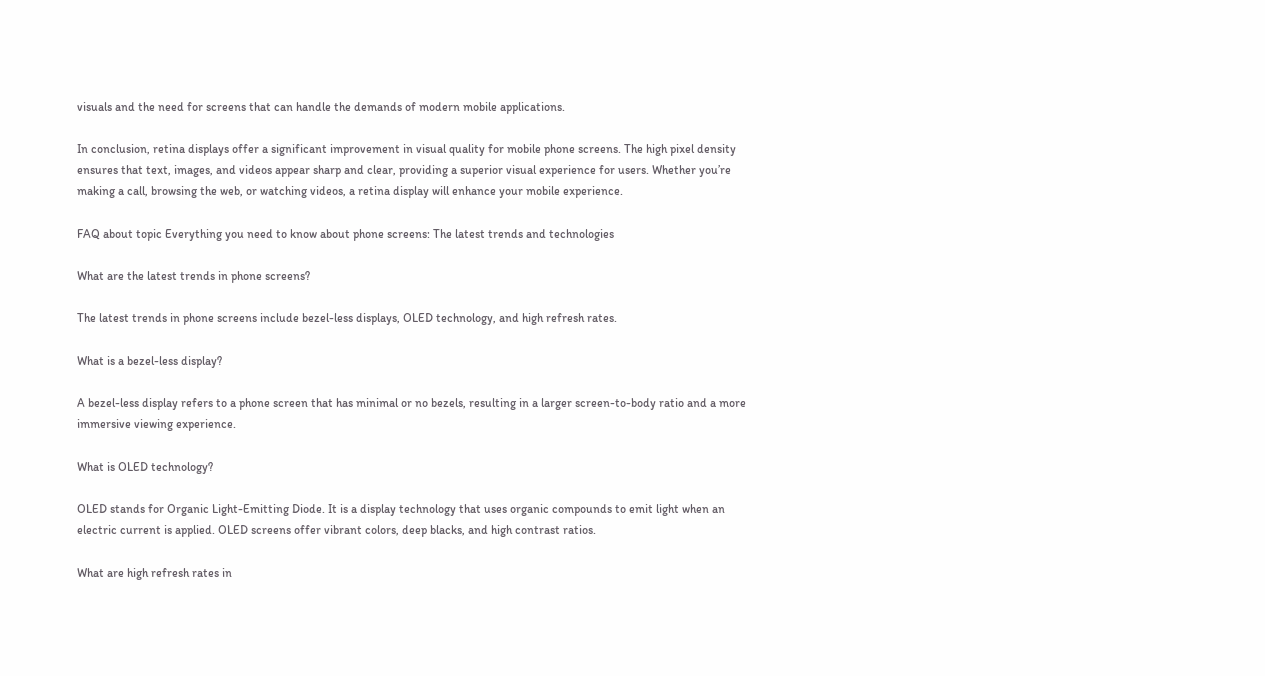visuals and the need for screens that can handle the demands of modern mobile applications.

In conclusion, retina displays offer a significant improvement in visual quality for mobile phone screens. The high pixel density ensures that text, images, and videos appear sharp and clear, providing a superior visual experience for users. Whether you’re making a call, browsing the web, or watching videos, a retina display will enhance your mobile experience.

FAQ about topic Everything you need to know about phone screens: The latest trends and technologies

What are the latest trends in phone screens?

The latest trends in phone screens include bezel-less displays, OLED technology, and high refresh rates.

What is a bezel-less display?

A bezel-less display refers to a phone screen that has minimal or no bezels, resulting in a larger screen-to-body ratio and a more immersive viewing experience.

What is OLED technology?

OLED stands for Organic Light-Emitting Diode. It is a display technology that uses organic compounds to emit light when an electric current is applied. OLED screens offer vibrant colors, deep blacks, and high contrast ratios.

What are high refresh rates in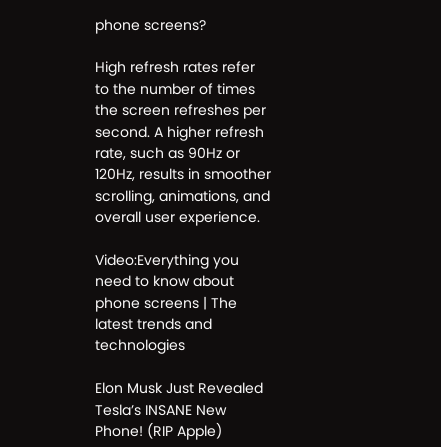phone screens?

High refresh rates refer to the number of times the screen refreshes per second. A higher refresh rate, such as 90Hz or 120Hz, results in smoother scrolling, animations, and overall user experience.

Video:Everything you need to know about phone screens | The latest trends and technologies

Elon Musk Just Revealed Tesla’s INSANE New Phone! (RIP Apple)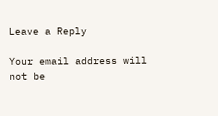Leave a Reply

Your email address will not be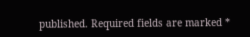published. Required fields are marked *